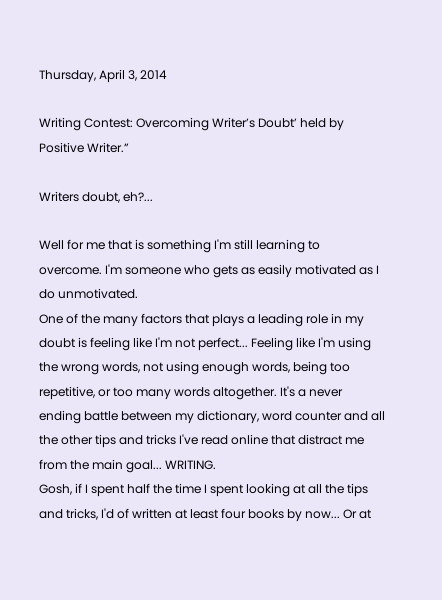Thursday, April 3, 2014

Writing Contest: Overcoming Writer’s Doubt’ held by Positive Writer.”

Writers doubt, eh?...

Well for me that is something I'm still learning to overcome. I'm someone who gets as easily motivated as I do unmotivated.
One of the many factors that plays a leading role in my doubt is feeling like I'm not perfect... Feeling like I'm using the wrong words, not using enough words, being too repetitive, or too many words altogether. It's a never ending battle between my dictionary, word counter and all the other tips and tricks I've read online that distract me from the main goal... WRITING.
Gosh, if I spent half the time I spent looking at all the tips and tricks, I'd of written at least four books by now... Or at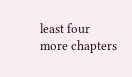least four more chapters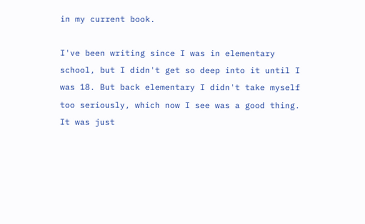in my current book.

I've been writing since I was in elementary school, but I didn't get so deep into it until I was 18. But back elementary I didn't take myself too seriously, which now I see was a good thing. It was just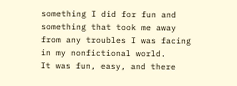something I did for fun and something that took me away from any troubles I was facing in my nonfictional world.
It was fun, easy, and there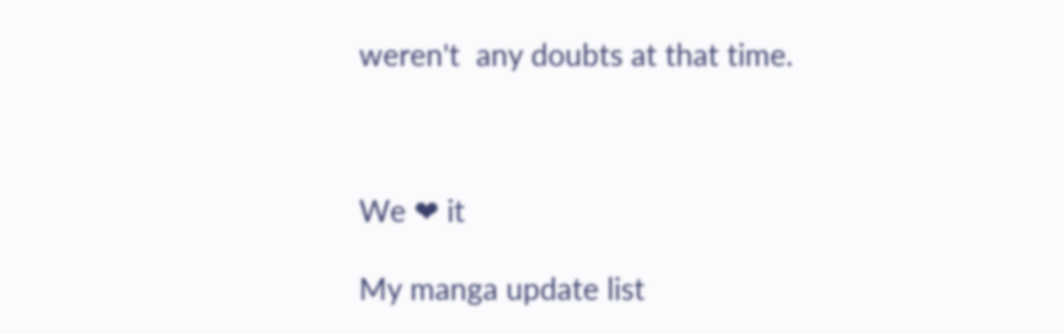weren't  any doubts at that time.



We ❤ it

My manga update list